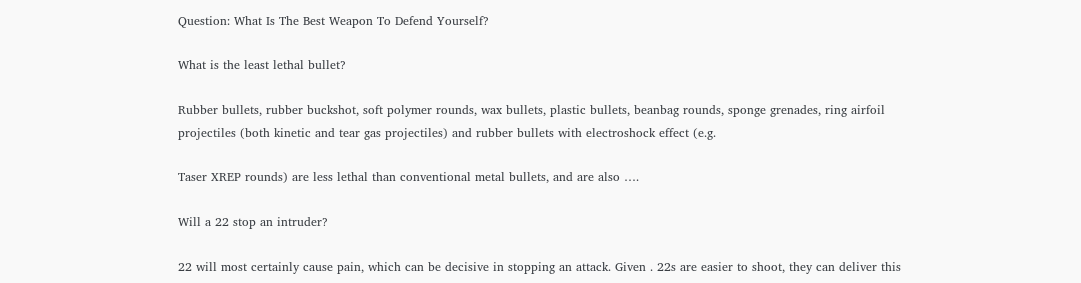Question: What Is The Best Weapon To Defend Yourself?

What is the least lethal bullet?

Rubber bullets, rubber buckshot, soft polymer rounds, wax bullets, plastic bullets, beanbag rounds, sponge grenades, ring airfoil projectiles (both kinetic and tear gas projectiles) and rubber bullets with electroshock effect (e.g.

Taser XREP rounds) are less lethal than conventional metal bullets, and are also ….

Will a 22 stop an intruder?

22 will most certainly cause pain, which can be decisive in stopping an attack. Given . 22s are easier to shoot, they can deliver this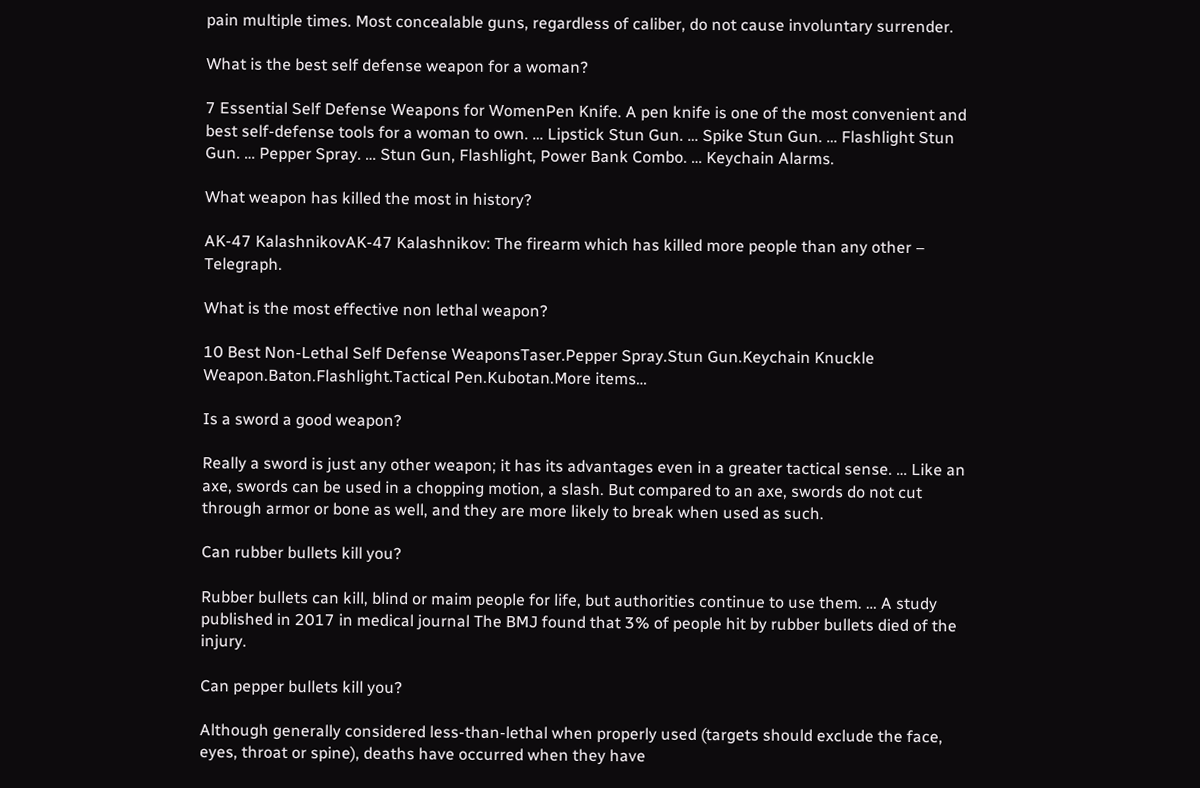pain multiple times. Most concealable guns, regardless of caliber, do not cause involuntary surrender.

What is the best self defense weapon for a woman?

7 Essential Self Defense Weapons for WomenPen Knife. A pen knife is one of the most convenient and best self-defense tools for a woman to own. … Lipstick Stun Gun. … Spike Stun Gun. … Flashlight Stun Gun. … Pepper Spray. … Stun Gun, Flashlight, Power Bank Combo. … Keychain Alarms.

What weapon has killed the most in history?

AK-47 KalashnikovAK-47 Kalashnikov: The firearm which has killed more people than any other – Telegraph.

What is the most effective non lethal weapon?

10 Best Non-Lethal Self Defense WeaponsTaser.Pepper Spray.Stun Gun.Keychain Knuckle Weapon.Baton.Flashlight.Tactical Pen.Kubotan.More items…

Is a sword a good weapon?

Really a sword is just any other weapon; it has its advantages even in a greater tactical sense. … Like an axe, swords can be used in a chopping motion, a slash. But compared to an axe, swords do not cut through armor or bone as well, and they are more likely to break when used as such.

Can rubber bullets kill you?

Rubber bullets can kill, blind or maim people for life, but authorities continue to use them. … A study published in 2017 in medical journal The BMJ found that 3% of people hit by rubber bullets died of the injury.

Can pepper bullets kill you?

Although generally considered less-than-lethal when properly used (targets should exclude the face, eyes, throat or spine), deaths have occurred when they have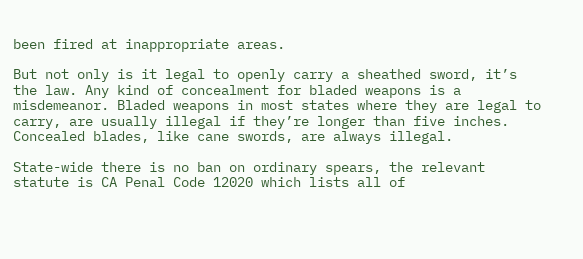been fired at inappropriate areas.

But not only is it legal to openly carry a sheathed sword, it’s the law. Any kind of concealment for bladed weapons is a misdemeanor. Bladed weapons in most states where they are legal to carry, are usually illegal if they’re longer than five inches. Concealed blades, like cane swords, are always illegal.

State-wide there is no ban on ordinary spears, the relevant statute is CA Penal Code 12020 which lists all of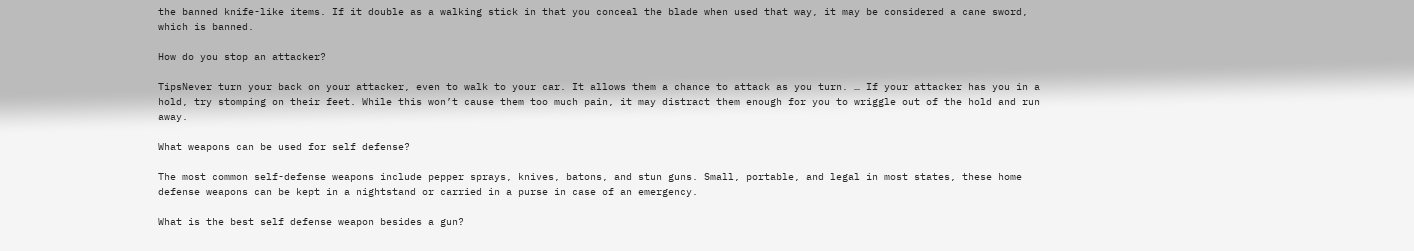the banned knife-like items. If it double as a walking stick in that you conceal the blade when used that way, it may be considered a cane sword, which is banned.

How do you stop an attacker?

TipsNever turn your back on your attacker, even to walk to your car. It allows them a chance to attack as you turn. … If your attacker has you in a hold, try stomping on their feet. While this won’t cause them too much pain, it may distract them enough for you to wriggle out of the hold and run away.

What weapons can be used for self defense?

The most common self-defense weapons include pepper sprays, knives, batons, and stun guns. Small, portable, and legal in most states, these home defense weapons can be kept in a nightstand or carried in a purse in case of an emergency.

What is the best self defense weapon besides a gun?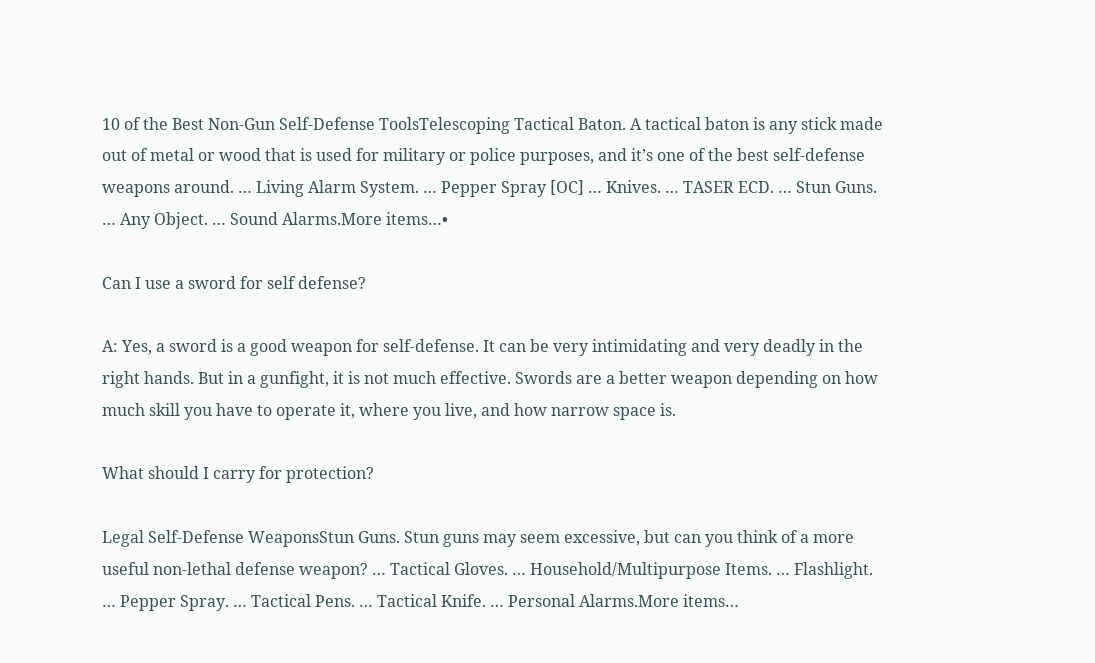10 of the Best Non-Gun Self-Defense ToolsTelescoping Tactical Baton. A tactical baton is any stick made out of metal or wood that is used for military or police purposes, and it’s one of the best self-defense weapons around. … Living Alarm System. … Pepper Spray [OC] … Knives. … TASER ECD. … Stun Guns. … Any Object. … Sound Alarms.More items…•

Can I use a sword for self defense?

A: Yes, a sword is a good weapon for self-defense. It can be very intimidating and very deadly in the right hands. But in a gunfight, it is not much effective. Swords are a better weapon depending on how much skill you have to operate it, where you live, and how narrow space is.

What should I carry for protection?

Legal Self-Defense WeaponsStun Guns. Stun guns may seem excessive, but can you think of a more useful non-lethal defense weapon? … Tactical Gloves. … Household/Multipurpose Items. … Flashlight. … Pepper Spray. … Tactical Pens. … Tactical Knife. … Personal Alarms.More items…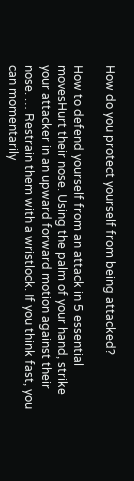How do you protect yourself from being attacked?

How to defend yourself from an attack in 5 essential movesHurt their nose. Using the palm of your hand, strike your attacker in an upward forward motion against their nose. … Restrain them with a wristlock. If you think fast, you can momentarily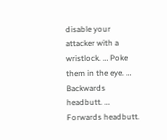disable your attacker with a wristlock. … Poke them in the eye. … Backwards headbutt. … Forwards headbutt.